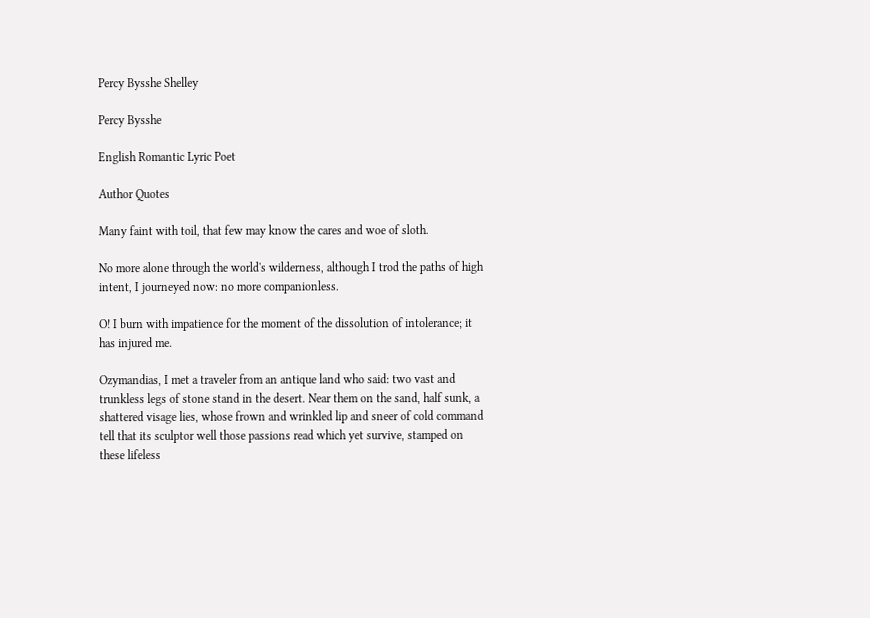Percy Bysshe Shelley

Percy Bysshe

English Romantic Lyric Poet

Author Quotes

Many faint with toil, that few may know the cares and woe of sloth.

No more alone through the world's wilderness, although I trod the paths of high intent, I journeyed now: no more companionless.

O! I burn with impatience for the moment of the dissolution of intolerance; it has injured me.

Ozymandias, I met a traveler from an antique land who said: two vast and trunkless legs of stone stand in the desert. Near them on the sand, half sunk, a shattered visage lies, whose frown and wrinkled lip and sneer of cold command tell that its sculptor well those passions read which yet survive, stamped on these lifeless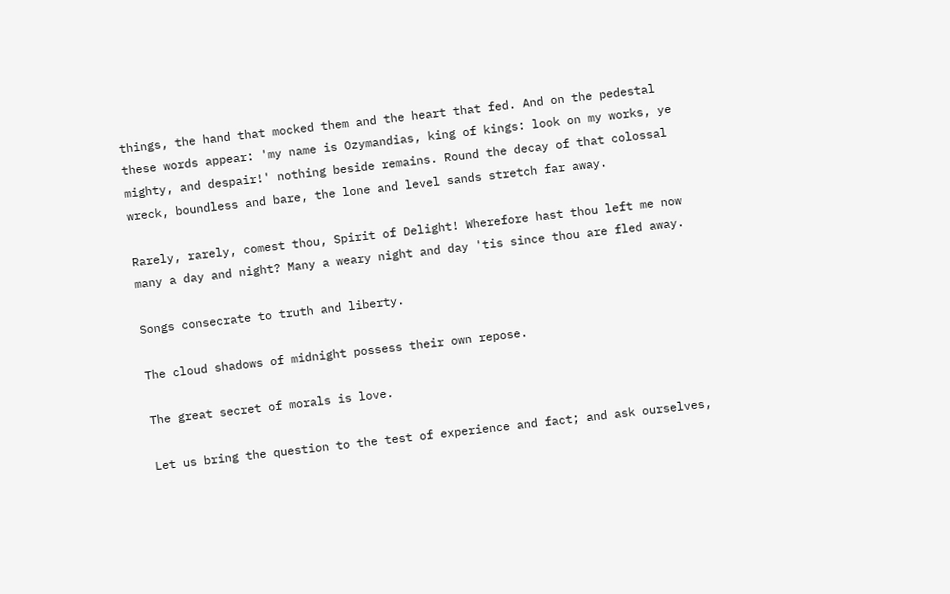things, the hand that mocked them and the heart that fed. And on the pedestal these words appear: 'my name is Ozymandias, king of kings: look on my works, ye mighty, and despair!' nothing beside remains. Round the decay of that colossal wreck, boundless and bare, the lone and level sands stretch far away.

Rarely, rarely, comest thou, Spirit of Delight! Wherefore hast thou left me now many a day and night? Many a weary night and day 'tis since thou are fled away.

Songs consecrate to truth and liberty.

The cloud shadows of midnight possess their own repose.

The great secret of morals is love.

Let us bring the question to the test of experience and fact; and ask ourselves,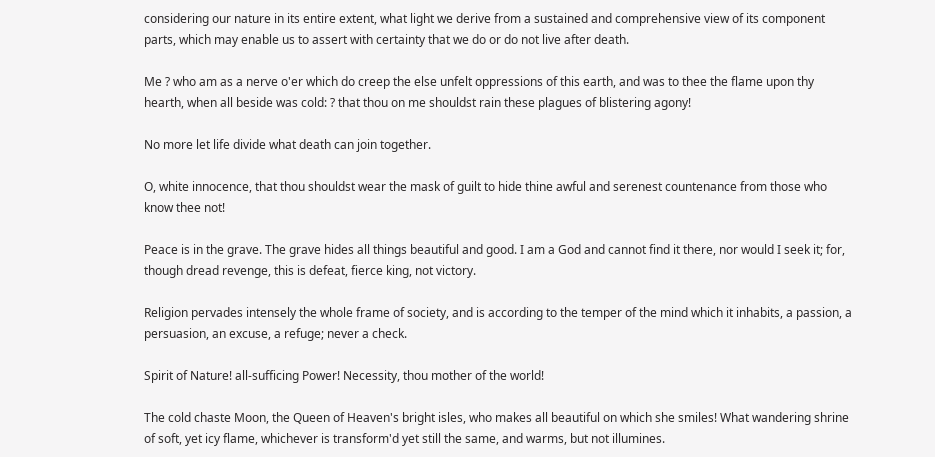considering our nature in its entire extent, what light we derive from a sustained and comprehensive view of its component parts, which may enable us to assert with certainty that we do or do not live after death.

Me ? who am as a nerve o'er which do creep the else unfelt oppressions of this earth, and was to thee the flame upon thy hearth, when all beside was cold: ? that thou on me shouldst rain these plagues of blistering agony!

No more let life divide what death can join together.

O, white innocence, that thou shouldst wear the mask of guilt to hide thine awful and serenest countenance from those who know thee not!

Peace is in the grave. The grave hides all things beautiful and good. I am a God and cannot find it there, nor would I seek it; for, though dread revenge, this is defeat, fierce king, not victory.

Religion pervades intensely the whole frame of society, and is according to the temper of the mind which it inhabits, a passion, a persuasion, an excuse, a refuge; never a check.

Spirit of Nature! all-sufficing Power! Necessity, thou mother of the world!

The cold chaste Moon, the Queen of Heaven's bright isles, who makes all beautiful on which she smiles! What wandering shrine of soft, yet icy flame, whichever is transform'd yet still the same, and warms, but not illumines.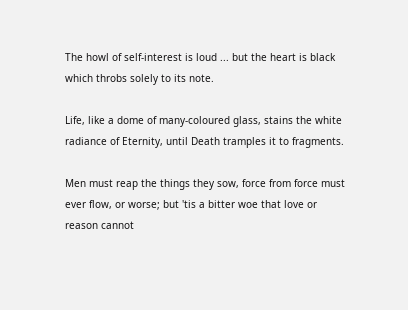The howl of self-interest is loud ... but the heart is black which throbs solely to its note.

Life, like a dome of many-coloured glass, stains the white radiance of Eternity, until Death tramples it to fragments.

Men must reap the things they sow, force from force must ever flow, or worse; but 'tis a bitter woe that love or reason cannot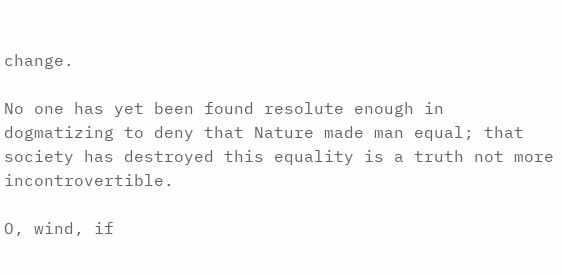change.

No one has yet been found resolute enough in dogmatizing to deny that Nature made man equal; that society has destroyed this equality is a truth not more incontrovertible.

O, wind, if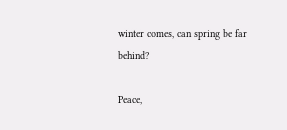winter comes, can spring be far behind?

Peace,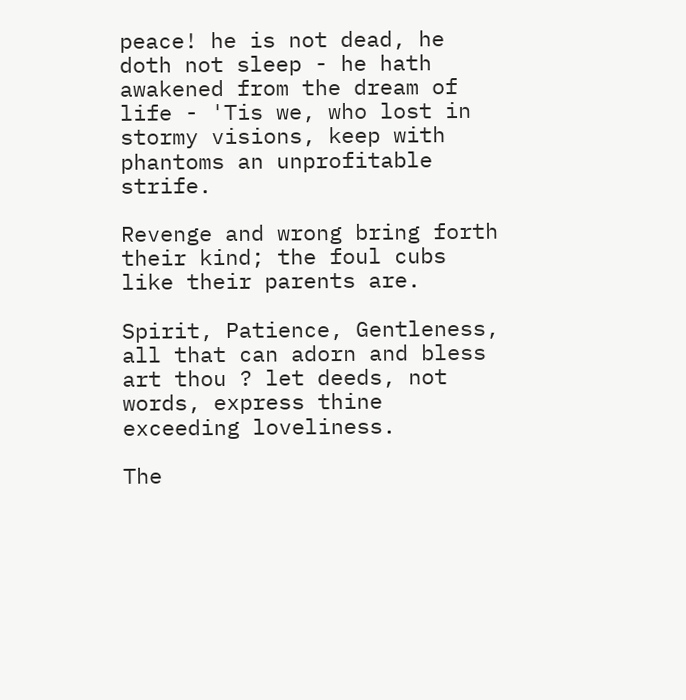peace! he is not dead, he doth not sleep - he hath awakened from the dream of life - 'Tis we, who lost in stormy visions, keep with phantoms an unprofitable strife.

Revenge and wrong bring forth their kind; the foul cubs like their parents are.

Spirit, Patience, Gentleness, all that can adorn and bless art thou ? let deeds, not words, express thine exceeding loveliness.

The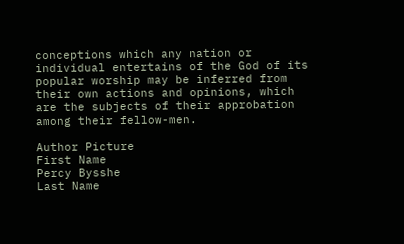conceptions which any nation or individual entertains of the God of its popular worship may be inferred from their own actions and opinions, which are the subjects of their approbation among their fellow-men.

Author Picture
First Name
Percy Bysshe
Last Name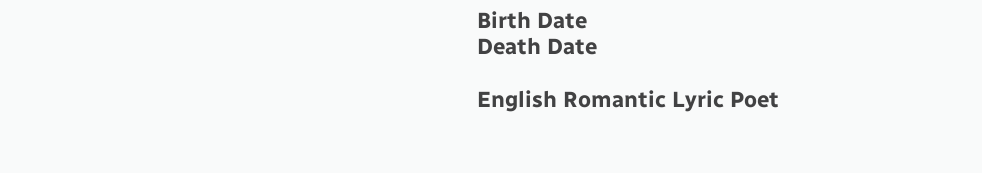Birth Date
Death Date

English Romantic Lyric Poet